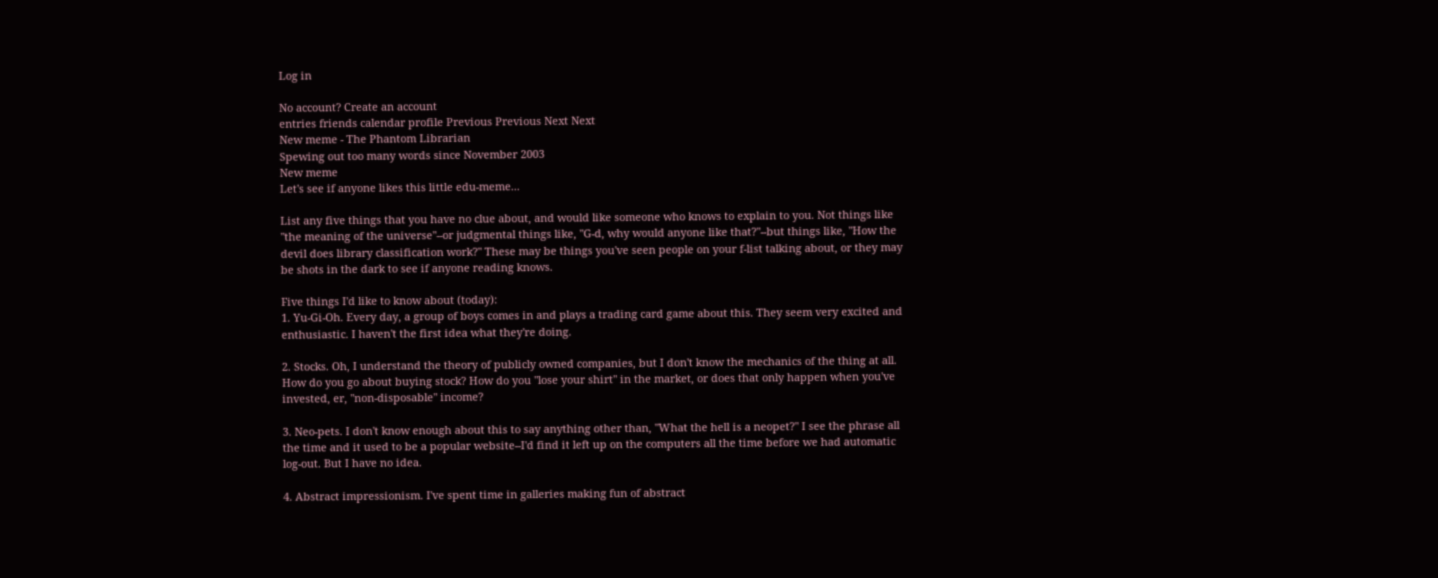Log in

No account? Create an account
entries friends calendar profile Previous Previous Next Next
New meme - The Phantom Librarian
Spewing out too many words since November 2003
New meme
Let's see if anyone likes this little edu-meme...

List any five things that you have no clue about, and would like someone who knows to explain to you. Not things like "the meaning of the universe"--or judgmental things like, "G-d, why would anyone like that?"--but things like, "How the devil does library classification work?" These may be things you've seen people on your f-list talking about, or they may be shots in the dark to see if anyone reading knows.

Five things I'd like to know about (today):
1. Yu-Gi-Oh. Every day, a group of boys comes in and plays a trading card game about this. They seem very excited and enthusiastic. I haven't the first idea what they're doing.

2. Stocks. Oh, I understand the theory of publicly owned companies, but I don't know the mechanics of the thing at all. How do you go about buying stock? How do you "lose your shirt" in the market, or does that only happen when you've invested, er, "non-disposable" income?

3. Neo-pets. I don't know enough about this to say anything other than, "What the hell is a neopet?" I see the phrase all the time and it used to be a popular website--I'd find it left up on the computers all the time before we had automatic log-out. But I have no idea.

4. Abstract impressionism. I've spent time in galleries making fun of abstract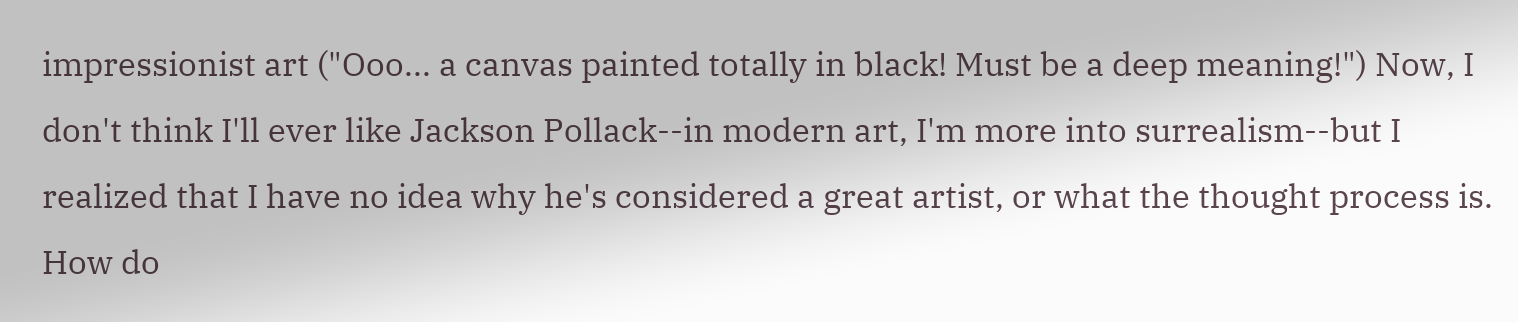impressionist art ("Ooo... a canvas painted totally in black! Must be a deep meaning!") Now, I don't think I'll ever like Jackson Pollack--in modern art, I'm more into surrealism--but I realized that I have no idea why he's considered a great artist, or what the thought process is. How do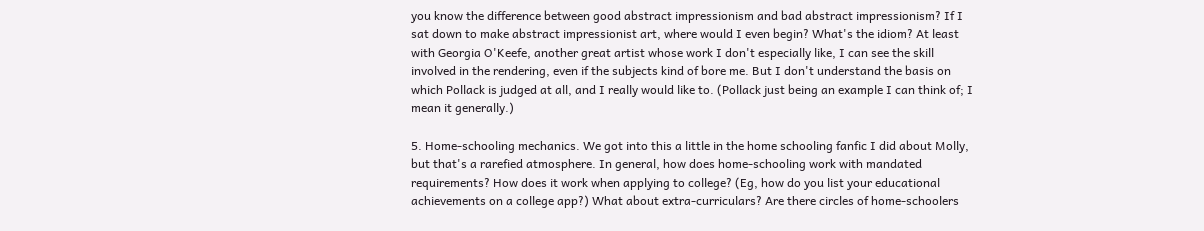you know the difference between good abstract impressionism and bad abstract impressionism? If I sat down to make abstract impressionist art, where would I even begin? What's the idiom? At least with Georgia O'Keefe, another great artist whose work I don't especially like, I can see the skill involved in the rendering, even if the subjects kind of bore me. But I don't understand the basis on which Pollack is judged at all, and I really would like to. (Pollack just being an example I can think of; I mean it generally.)

5. Home-schooling mechanics. We got into this a little in the home schooling fanfic I did about Molly, but that's a rarefied atmosphere. In general, how does home-schooling work with mandated requirements? How does it work when applying to college? (Eg, how do you list your educational achievements on a college app?) What about extra-curriculars? Are there circles of home-schoolers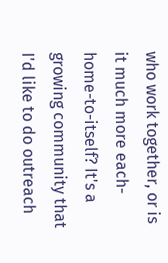who work together, or is it much more each-home-to-itself? It's a growing community that I'd like to do outreach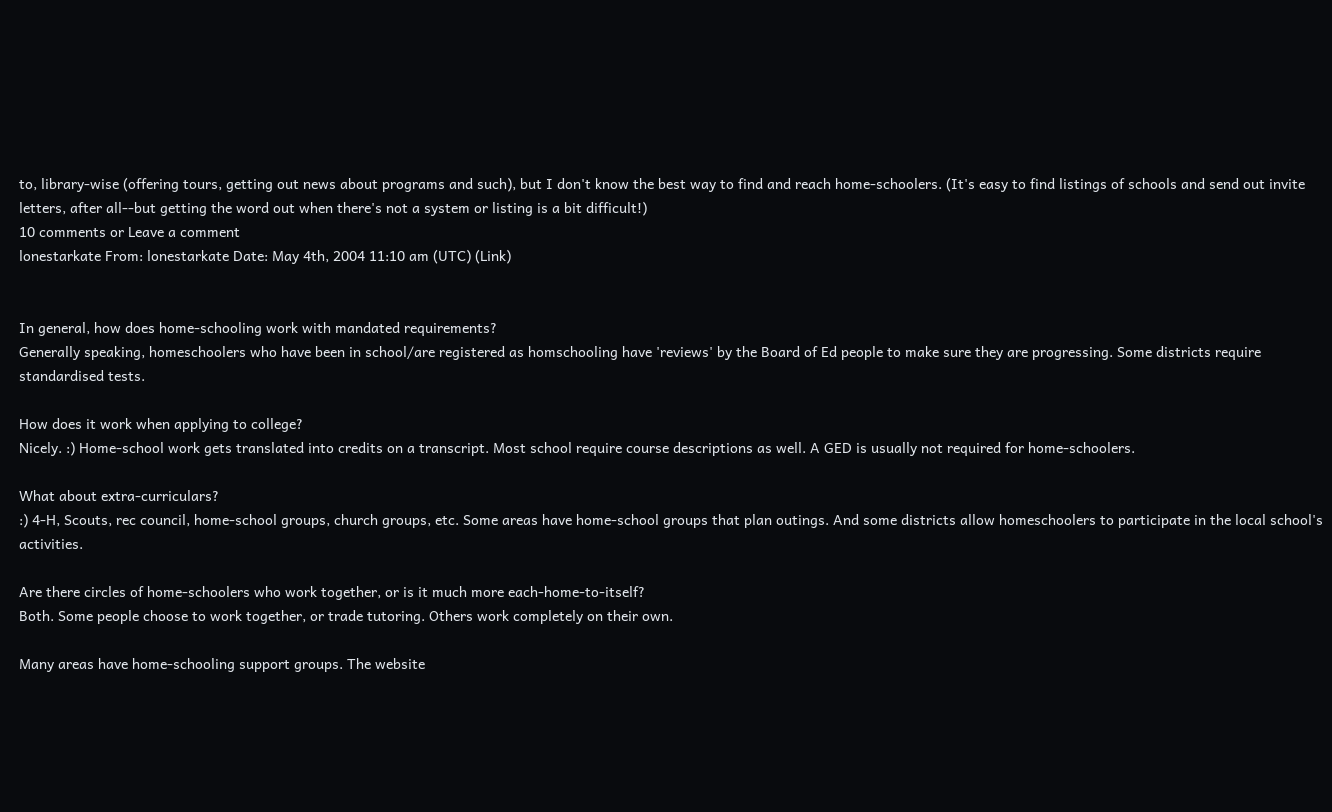to, library-wise (offering tours, getting out news about programs and such), but I don't know the best way to find and reach home-schoolers. (It's easy to find listings of schools and send out invite letters, after all--but getting the word out when there's not a system or listing is a bit difficult!)
10 comments or Leave a comment
lonestarkate From: lonestarkate Date: May 4th, 2004 11:10 am (UTC) (Link)


In general, how does home-schooling work with mandated requirements?
Generally speaking, homeschoolers who have been in school/are registered as homschooling have 'reviews' by the Board of Ed people to make sure they are progressing. Some districts require standardised tests.

How does it work when applying to college?
Nicely. :) Home-school work gets translated into credits on a transcript. Most school require course descriptions as well. A GED is usually not required for home-schoolers.

What about extra-curriculars?
:) 4-H, Scouts, rec council, home-school groups, church groups, etc. Some areas have home-school groups that plan outings. And some districts allow homeschoolers to participate in the local school's activities.

Are there circles of home-schoolers who work together, or is it much more each-home-to-itself?
Both. Some people choose to work together, or trade tutoring. Others work completely on their own.

Many areas have home-schooling support groups. The website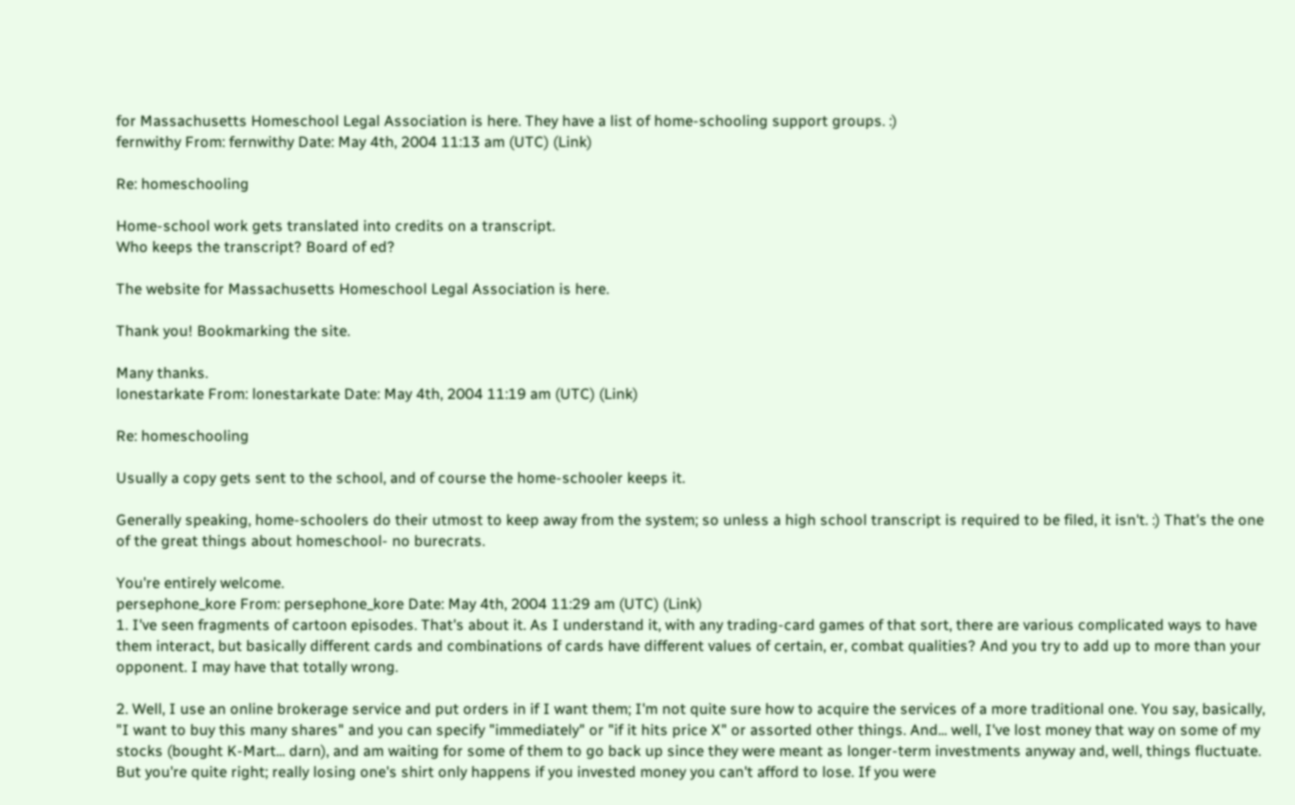for Massachusetts Homeschool Legal Association is here. They have a list of home-schooling support groups. :)
fernwithy From: fernwithy Date: May 4th, 2004 11:13 am (UTC) (Link)

Re: homeschooling

Home-school work gets translated into credits on a transcript.
Who keeps the transcript? Board of ed?

The website for Massachusetts Homeschool Legal Association is here.

Thank you! Bookmarking the site.

Many thanks.
lonestarkate From: lonestarkate Date: May 4th, 2004 11:19 am (UTC) (Link)

Re: homeschooling

Usually a copy gets sent to the school, and of course the home-schooler keeps it.

Generally speaking, home-schoolers do their utmost to keep away from the system; so unless a high school transcript is required to be filed, it isn't. :) That's the one of the great things about homeschool- no burecrats.

You're entirely welcome.
persephone_kore From: persephone_kore Date: May 4th, 2004 11:29 am (UTC) (Link)
1. I've seen fragments of cartoon episodes. That's about it. As I understand it, with any trading-card games of that sort, there are various complicated ways to have them interact, but basically different cards and combinations of cards have different values of certain, er, combat qualities? And you try to add up to more than your opponent. I may have that totally wrong.

2. Well, I use an online brokerage service and put orders in if I want them; I'm not quite sure how to acquire the services of a more traditional one. You say, basically, "I want to buy this many shares" and you can specify "immediately" or "if it hits price X" or assorted other things. And... well, I've lost money that way on some of my stocks (bought K-Mart... darn), and am waiting for some of them to go back up since they were meant as longer-term investments anyway and, well, things fluctuate. But you're quite right; really losing one's shirt only happens if you invested money you can't afford to lose. If you were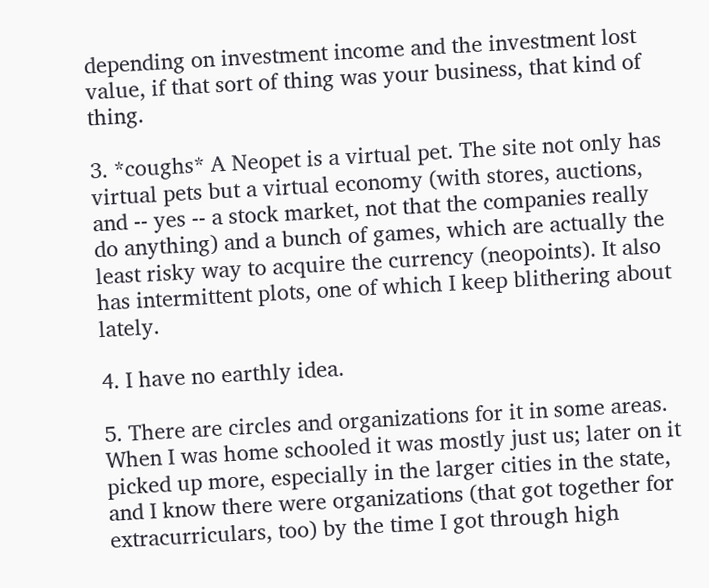depending on investment income and the investment lost value, if that sort of thing was your business, that kind of thing.

3. *coughs* A Neopet is a virtual pet. The site not only has virtual pets but a virtual economy (with stores, auctions, and -- yes -- a stock market, not that the companies really do anything) and a bunch of games, which are actually the least risky way to acquire the currency (neopoints). It also has intermittent plots, one of which I keep blithering about lately.

4. I have no earthly idea.

5. There are circles and organizations for it in some areas. When I was home schooled it was mostly just us; later on it picked up more, especially in the larger cities in the state, and I know there were organizations (that got together for extracurriculars, too) by the time I got through high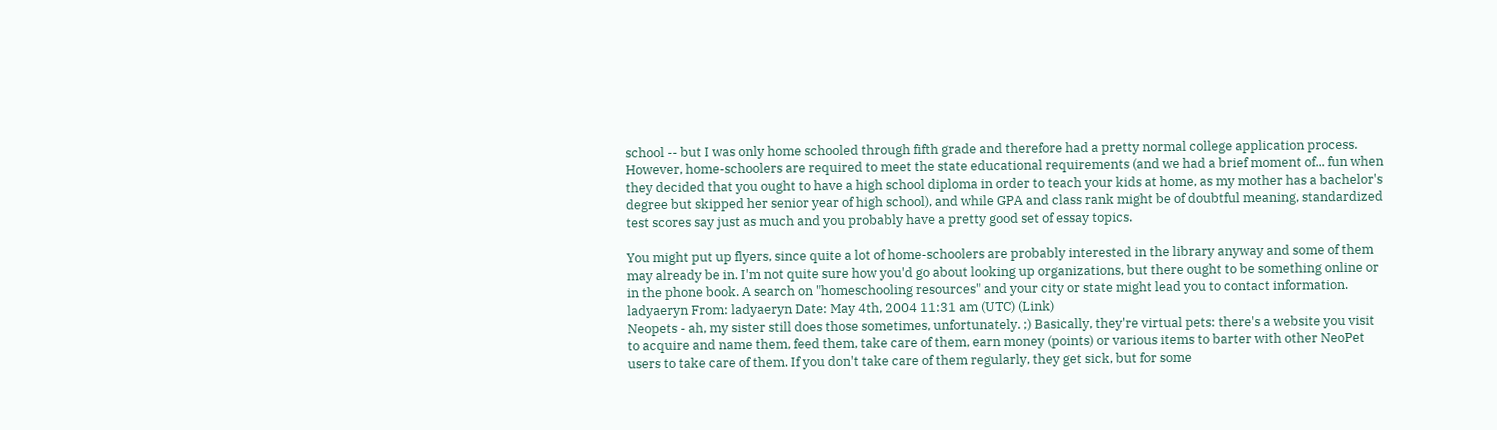school -- but I was only home schooled through fifth grade and therefore had a pretty normal college application process. However, home-schoolers are required to meet the state educational requirements (and we had a brief moment of... fun when they decided that you ought to have a high school diploma in order to teach your kids at home, as my mother has a bachelor's degree but skipped her senior year of high school), and while GPA and class rank might be of doubtful meaning, standardized test scores say just as much and you probably have a pretty good set of essay topics.

You might put up flyers, since quite a lot of home-schoolers are probably interested in the library anyway and some of them may already be in. I'm not quite sure how you'd go about looking up organizations, but there ought to be something online or in the phone book. A search on "homeschooling resources" and your city or state might lead you to contact information.
ladyaeryn From: ladyaeryn Date: May 4th, 2004 11:31 am (UTC) (Link)
Neopets - ah, my sister still does those sometimes, unfortunately. ;) Basically, they're virtual pets: there's a website you visit to acquire and name them, feed them, take care of them, earn money (points) or various items to barter with other NeoPet users to take care of them. If you don't take care of them regularly, they get sick, but for some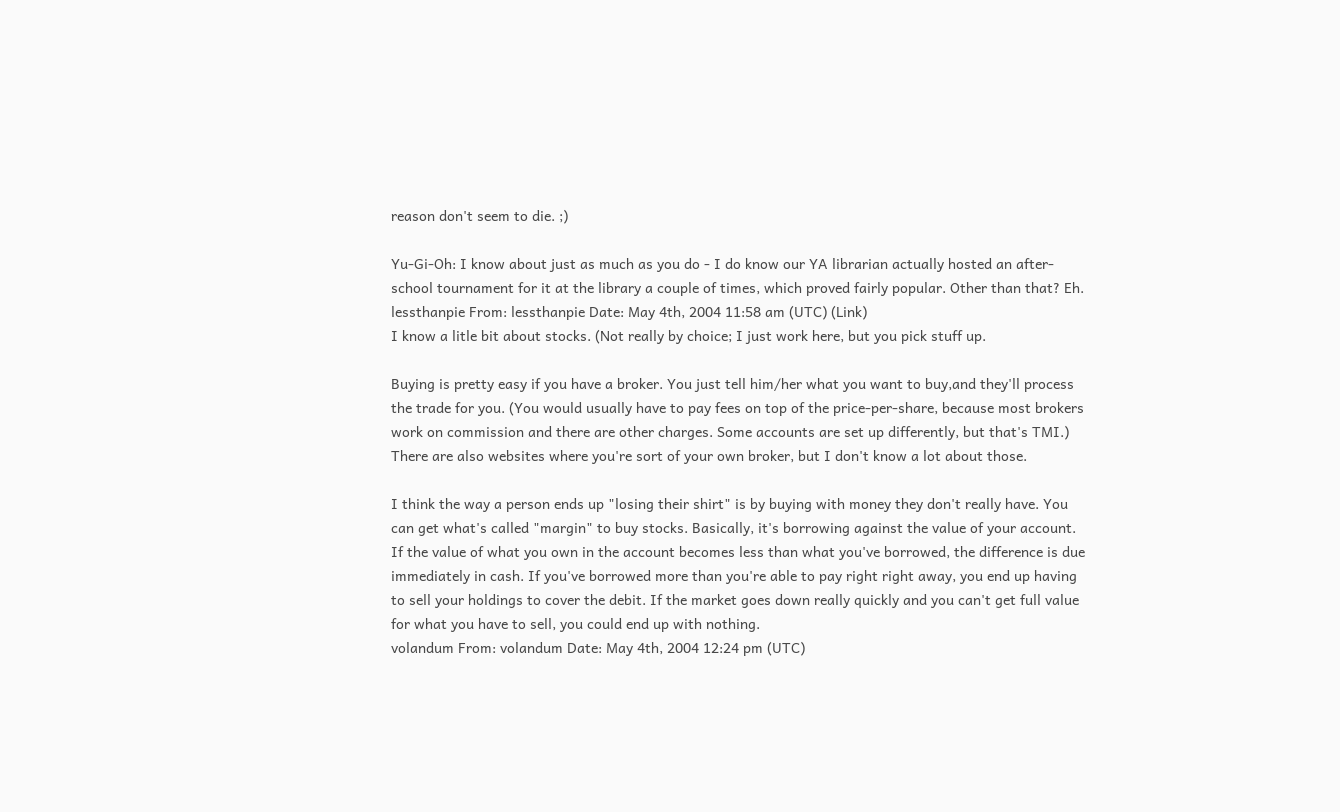reason don't seem to die. ;)

Yu-Gi-Oh: I know about just as much as you do - I do know our YA librarian actually hosted an after-school tournament for it at the library a couple of times, which proved fairly popular. Other than that? Eh.
lessthanpie From: lessthanpie Date: May 4th, 2004 11:58 am (UTC) (Link)
I know a litle bit about stocks. (Not really by choice; I just work here, but you pick stuff up.

Buying is pretty easy if you have a broker. You just tell him/her what you want to buy,and they'll process the trade for you. (You would usually have to pay fees on top of the price-per-share, because most brokers work on commission and there are other charges. Some accounts are set up differently, but that's TMI.) There are also websites where you're sort of your own broker, but I don't know a lot about those.

I think the way a person ends up "losing their shirt" is by buying with money they don't really have. You can get what's called "margin" to buy stocks. Basically, it's borrowing against the value of your account. If the value of what you own in the account becomes less than what you've borrowed, the difference is due immediately in cash. If you've borrowed more than you're able to pay right right away, you end up having to sell your holdings to cover the debit. If the market goes down really quickly and you can't get full value for what you have to sell, you could end up with nothing.
volandum From: volandum Date: May 4th, 2004 12:24 pm (UTC)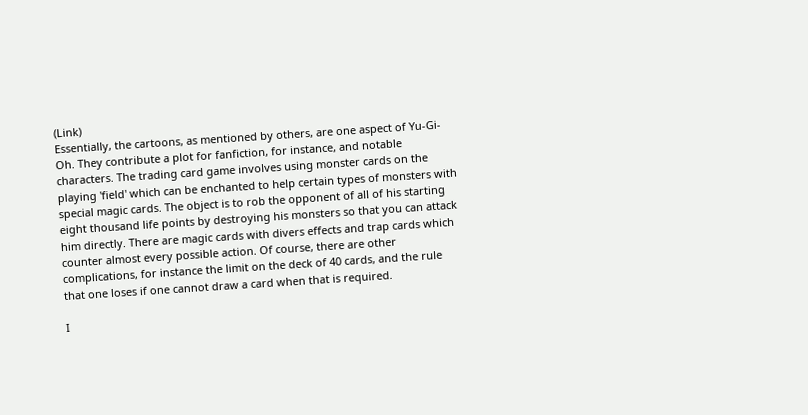(Link)
Essentially, the cartoons, as mentioned by others, are one aspect of Yu-Gi-Oh. They contribute a plot for fanfiction, for instance, and notable characters. The trading card game involves using monster cards on the playing 'field' which can be enchanted to help certain types of monsters with special magic cards. The object is to rob the opponent of all of his starting eight thousand life points by destroying his monsters so that you can attack him directly. There are magic cards with divers effects and trap cards which counter almost every possible action. Of course, there are other complications, for instance the limit on the deck of 40 cards, and the rule that one loses if one cannot draw a card when that is required.

I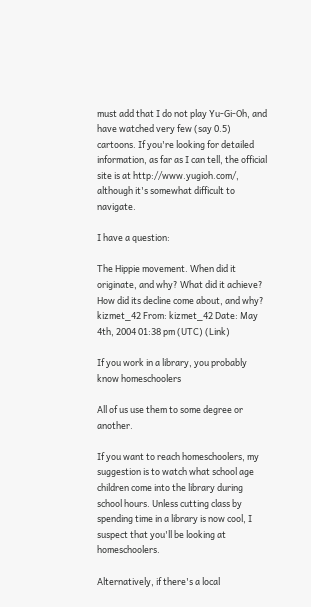must add that I do not play Yu-Gi-Oh, and have watched very few (say 0.5) cartoons. If you're looking for detailed information, as far as I can tell, the official site is at http://www.yugioh.com/, although it's somewhat difficult to navigate.

I have a question:

The Hippie movement. When did it originate, and why? What did it achieve? How did its decline come about, and why?
kizmet_42 From: kizmet_42 Date: May 4th, 2004 01:38 pm (UTC) (Link)

If you work in a library, you probably know homeschoolers

All of us use them to some degree or another.

If you want to reach homeschoolers, my suggestion is to watch what school age children come into the library during school hours. Unless cutting class by spending time in a library is now cool, I suspect that you'll be looking at homeschoolers.

Alternatively, if there's a local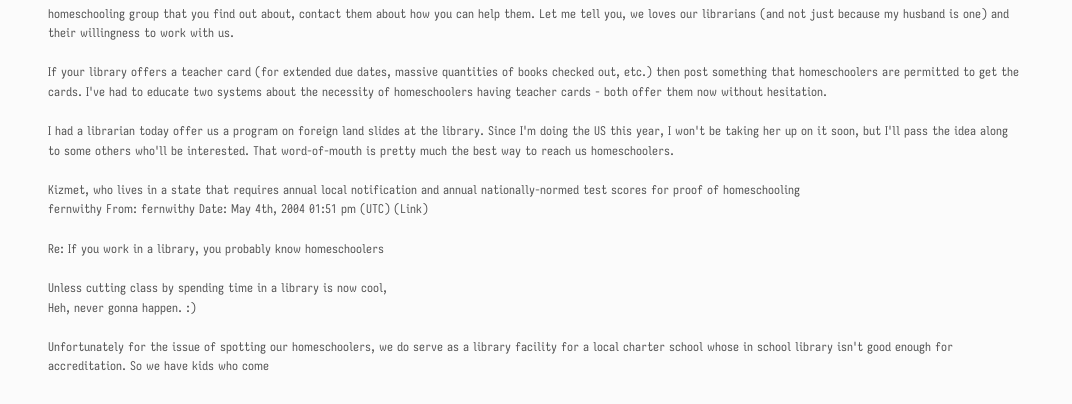homeschooling group that you find out about, contact them about how you can help them. Let me tell you, we loves our librarians (and not just because my husband is one) and their willingness to work with us.

If your library offers a teacher card (for extended due dates, massive quantities of books checked out, etc.) then post something that homeschoolers are permitted to get the cards. I've had to educate two systems about the necessity of homeschoolers having teacher cards - both offer them now without hesitation.

I had a librarian today offer us a program on foreign land slides at the library. Since I'm doing the US this year, I won't be taking her up on it soon, but I'll pass the idea along to some others who'll be interested. That word-of-mouth is pretty much the best way to reach us homeschoolers.

Kizmet, who lives in a state that requires annual local notification and annual nationally-normed test scores for proof of homeschooling
fernwithy From: fernwithy Date: May 4th, 2004 01:51 pm (UTC) (Link)

Re: If you work in a library, you probably know homeschoolers

Unless cutting class by spending time in a library is now cool,
Heh, never gonna happen. :)

Unfortunately for the issue of spotting our homeschoolers, we do serve as a library facility for a local charter school whose in school library isn't good enough for accreditation. So we have kids who come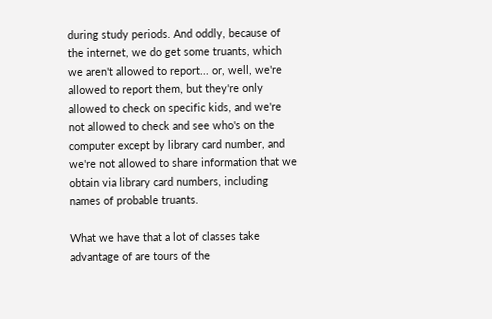during study periods. And oddly, because of the internet, we do get some truants, which we aren't allowed to report... or, well, we're allowed to report them, but they're only allowed to check on specific kids, and we're not allowed to check and see who's on the computer except by library card number, and we're not allowed to share information that we obtain via library card numbers, including names of probable truants.

What we have that a lot of classes take advantage of are tours of the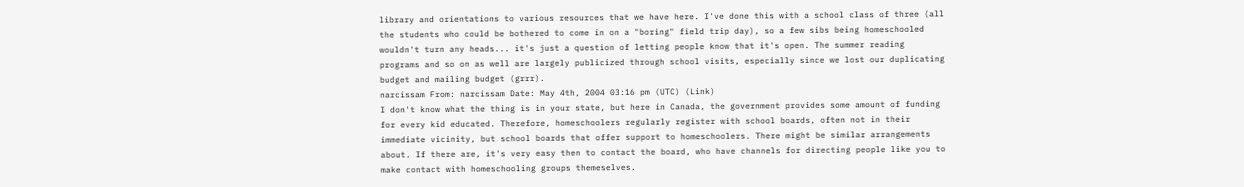library and orientations to various resources that we have here. I've done this with a school class of three (all the students who could be bothered to come in on a "boring" field trip day), so a few sibs being homeschooled wouldn't turn any heads... it's just a question of letting people know that it's open. The summer reading programs and so on as well are largely publicized through school visits, especially since we lost our duplicating budget and mailing budget (grrr).
narcissam From: narcissam Date: May 4th, 2004 03:16 pm (UTC) (Link)
I don't know what the thing is in your state, but here in Canada, the government provides some amount of funding for every kid educated. Therefore, homeschoolers regularly register with school boards, often not in their immediate vicinity, but school boards that offer support to homeschoolers. There might be similar arrangements about. If there are, it's very easy then to contact the board, who have channels for directing people like you to make contact with homeschooling groups themeselves.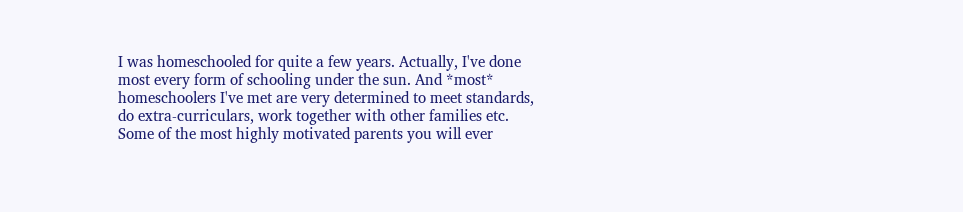I was homeschooled for quite a few years. Actually, I've done most every form of schooling under the sun. And *most* homeschoolers I've met are very determined to meet standards, do extra-curriculars, work together with other families etc. Some of the most highly motivated parents you will ever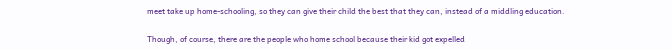meet take up home-schooling, so they can give their child the best that they can, instead of a middling education.

Though, of course, there are the people who home school because their kid got expelled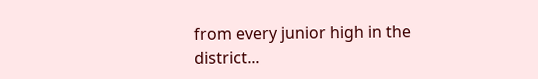from every junior high in the district...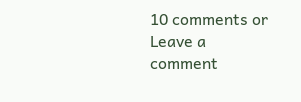10 comments or Leave a comment